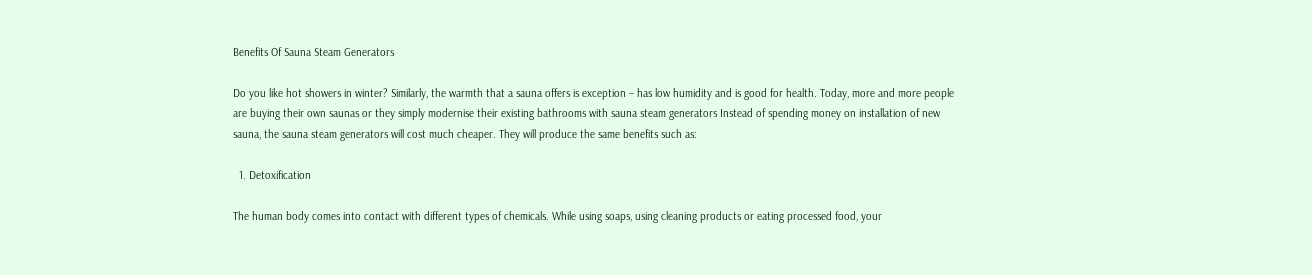Benefits Of Sauna Steam Generators

Do you like hot showers in winter? Similarly, the warmth that a sauna offers is exception – has low humidity and is good for health. Today, more and more people are buying their own saunas or they simply modernise their existing bathrooms with sauna steam generators Instead of spending money on installation of new sauna, the sauna steam generators will cost much cheaper. They will produce the same benefits such as:

  1. Detoxification

The human body comes into contact with different types of chemicals. While using soaps, using cleaning products or eating processed food, your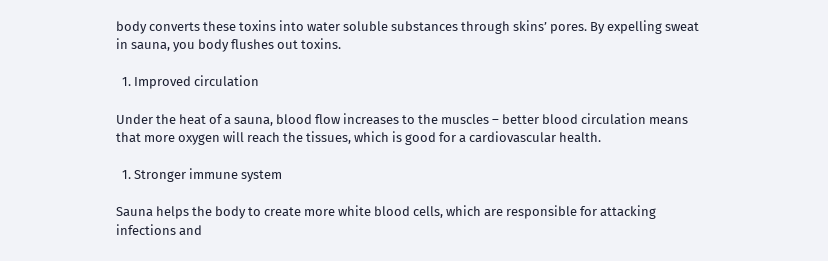body converts these toxins into water soluble substances through skins’ pores. By expelling sweat in sauna, you body flushes out toxins.

  1. Improved circulation

Under the heat of a sauna, blood flow increases to the muscles – better blood circulation means that more oxygen will reach the tissues, which is good for a cardiovascular health.

  1. Stronger immune system

Sauna helps the body to create more white blood cells, which are responsible for attacking infections and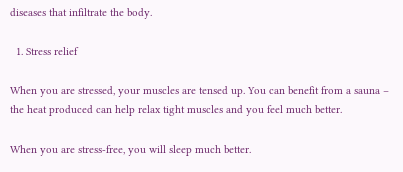diseases that infiltrate the body.

  1. Stress relief

When you are stressed, your muscles are tensed up. You can benefit from a sauna – the heat produced can help relax tight muscles and you feel much better.

When you are stress-free, you will sleep much better.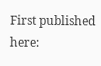First published here: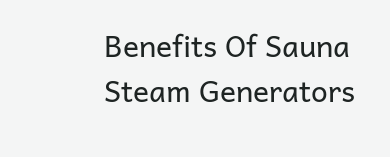Benefits Of Sauna Steam Generators